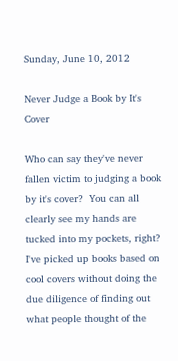Sunday, June 10, 2012

Never Judge a Book by It's Cover

Who can say they've never fallen victim to judging a book by it's cover?  You can all clearly see my hands are tucked into my pockets, right?  I've picked up books based on cool covers without doing the due diligence of finding out what people thought of the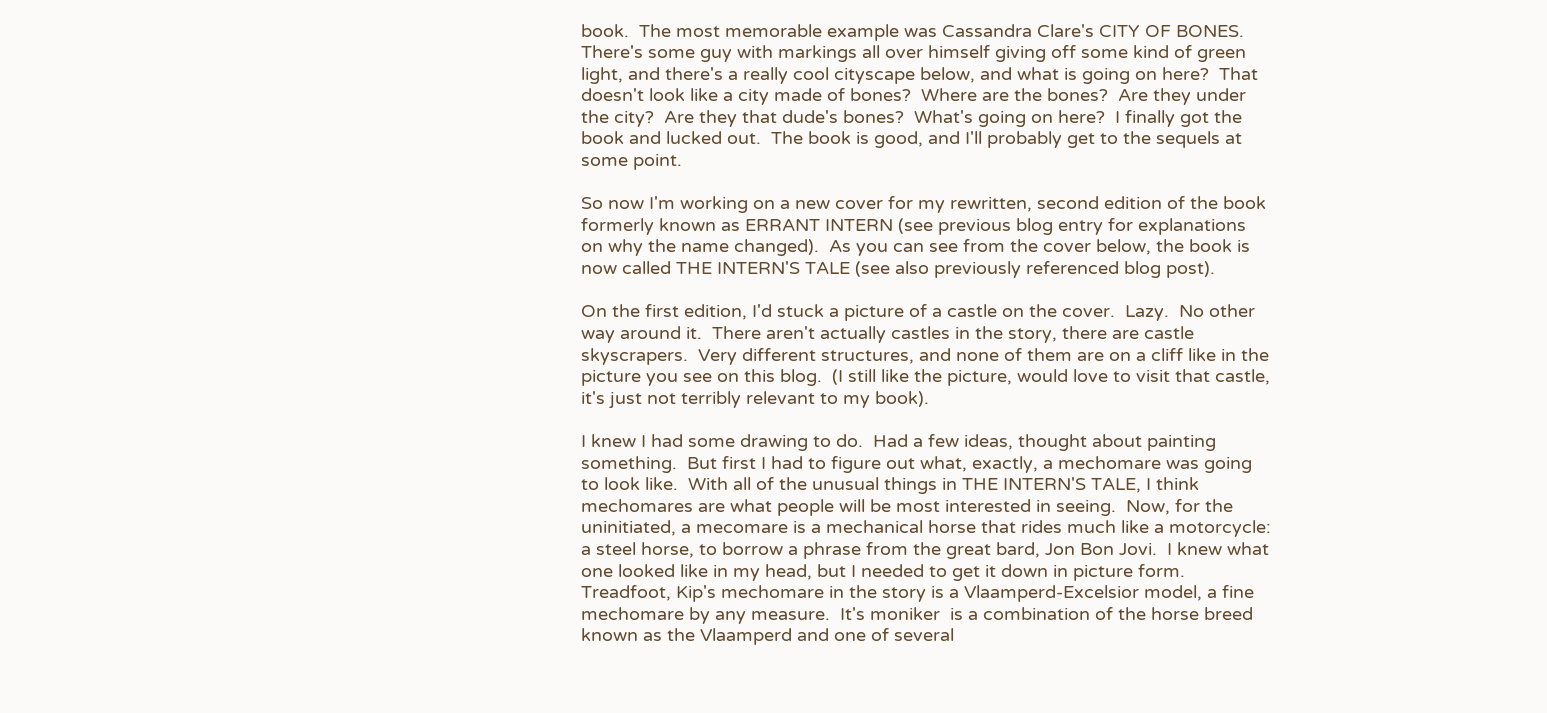book.  The most memorable example was Cassandra Clare's CITY OF BONES.  There's some guy with markings all over himself giving off some kind of green light, and there's a really cool cityscape below, and what is going on here?  That doesn't look like a city made of bones?  Where are the bones?  Are they under the city?  Are they that dude's bones?  What's going on here?  I finally got the book and lucked out.  The book is good, and I'll probably get to the sequels at some point.

So now I'm working on a new cover for my rewritten, second edition of the book formerly known as ERRANT INTERN (see previous blog entry for explanations on why the name changed).  As you can see from the cover below, the book is now called THE INTERN'S TALE (see also previously referenced blog post).

On the first edition, I'd stuck a picture of a castle on the cover.  Lazy.  No other way around it.  There aren't actually castles in the story, there are castle skyscrapers.  Very different structures, and none of them are on a cliff like in the picture you see on this blog.  (I still like the picture, would love to visit that castle, it's just not terribly relevant to my book).

I knew I had some drawing to do.  Had a few ideas, thought about painting something.  But first I had to figure out what, exactly, a mechomare was going to look like.  With all of the unusual things in THE INTERN'S TALE, I think mechomares are what people will be most interested in seeing.  Now, for the uninitiated, a mecomare is a mechanical horse that rides much like a motorcycle: a steel horse, to borrow a phrase from the great bard, Jon Bon Jovi.  I knew what one looked like in my head, but I needed to get it down in picture form.  Treadfoot, Kip's mechomare in the story is a Vlaamperd-Excelsior model, a fine mechomare by any measure.  It's moniker  is a combination of the horse breed known as the Vlaamperd and one of several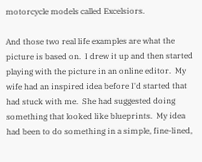motorcycle models called Excelsiors.

And those two real life examples are what the picture is based on.  I drew it up and then started playing with the picture in an online editor.  My wife had an inspired idea before I'd started that had stuck with me.  She had suggested doing something that looked like blueprints.  My idea had been to do something in a simple, fine-lined,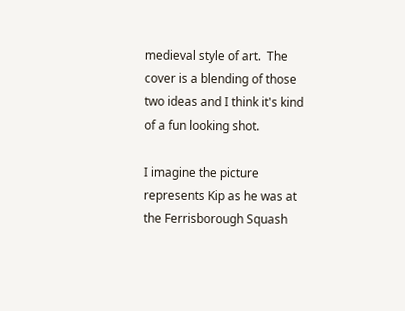medieval style of art.  The cover is a blending of those two ideas and I think it's kind of a fun looking shot.

I imagine the picture represents Kip as he was at the Ferrisborough Squash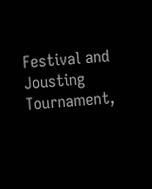Festival and Jousting Tournament,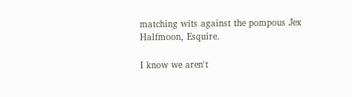matching wits against the pompous Jex Halfmoon, Esquire.

I know we aren't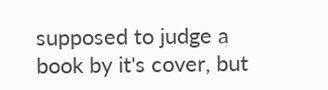supposed to judge a book by it's cover, but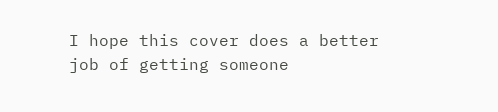I hope this cover does a better job of getting someone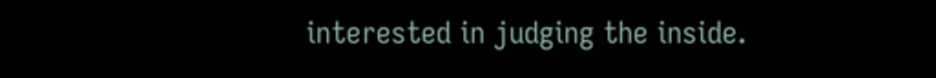interested in judging the inside.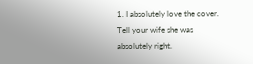1. I absolutely love the cover. Tell your wife she was absolutely right.